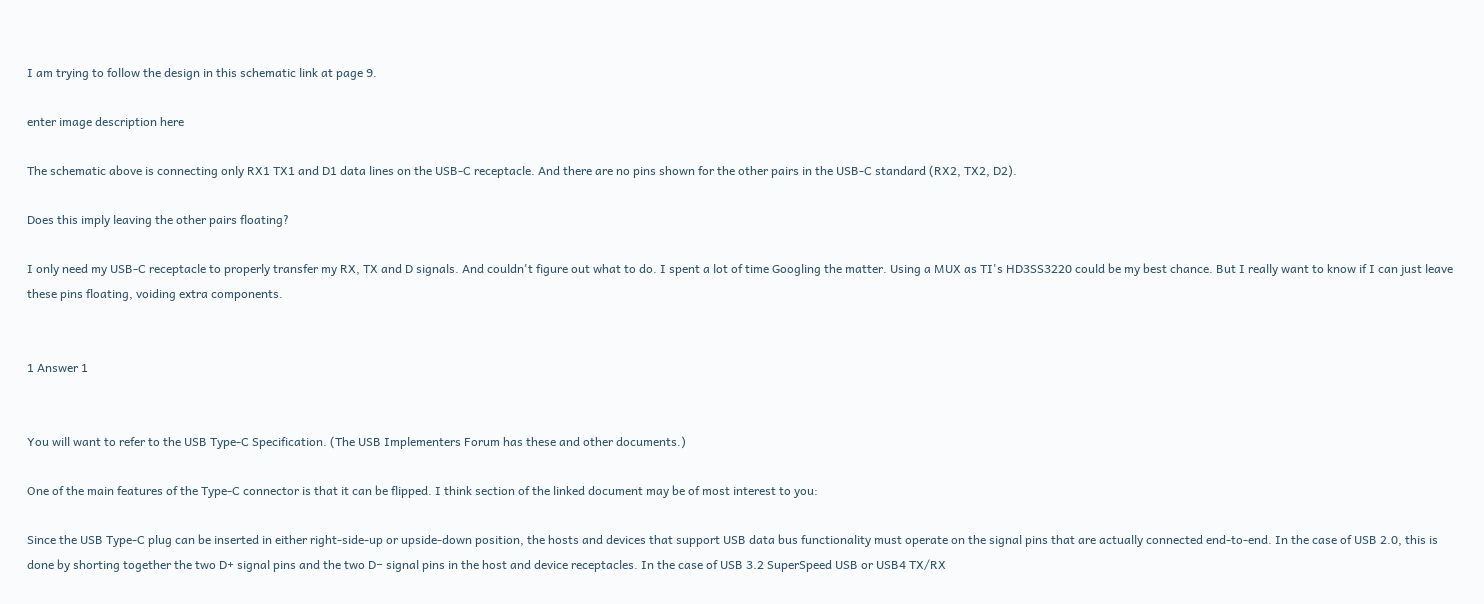I am trying to follow the design in this schematic link at page 9.

enter image description here

The schematic above is connecting only RX1 TX1 and D1 data lines on the USB-C receptacle. And there are no pins shown for the other pairs in the USB-C standard (RX2, TX2, D2).

Does this imply leaving the other pairs floating?

I only need my USB-C receptacle to properly transfer my RX, TX and D signals. And couldn't figure out what to do. I spent a lot of time Googling the matter. Using a MUX as TI's HD3SS3220 could be my best chance. But I really want to know if I can just leave these pins floating, voiding extra components.


1 Answer 1


You will want to refer to the USB Type-C Specification. (The USB Implementers Forum has these and other documents.)

One of the main features of the Type-C connector is that it can be flipped. I think section of the linked document may be of most interest to you:

Since the USB Type-C plug can be inserted in either right-side-up or upside-down position, the hosts and devices that support USB data bus functionality must operate on the signal pins that are actually connected end-to-end. In the case of USB 2.0, this is done by shorting together the two D+ signal pins and the two D− signal pins in the host and device receptacles. In the case of USB 3.2 SuperSpeed USB or USB4 TX/RX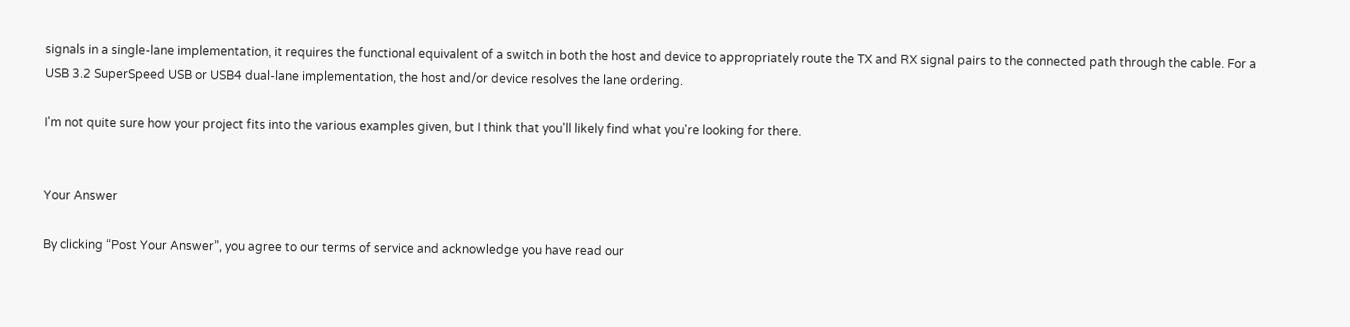signals in a single-lane implementation, it requires the functional equivalent of a switch in both the host and device to appropriately route the TX and RX signal pairs to the connected path through the cable. For a USB 3.2 SuperSpeed USB or USB4 dual-lane implementation, the host and/or device resolves the lane ordering.

I'm not quite sure how your project fits into the various examples given, but I think that you'll likely find what you're looking for there.


Your Answer

By clicking “Post Your Answer”, you agree to our terms of service and acknowledge you have read our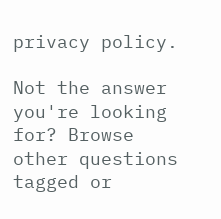privacy policy.

Not the answer you're looking for? Browse other questions tagged or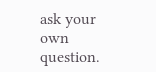ask your own question.